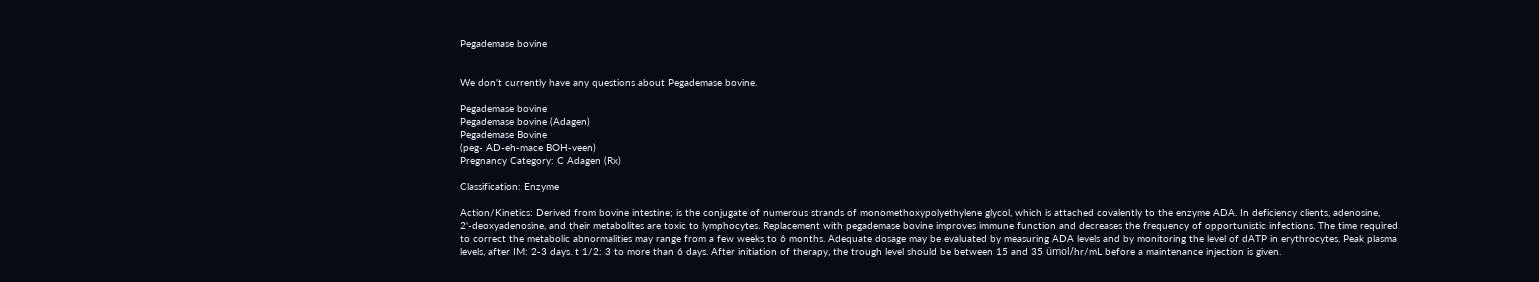Pegademase bovine


We don't currently have any questions about Pegademase bovine.

Pegademase bovine
Pegademase bovine (Adagen)
Pegademase Bovine
(peg- AD-eh-mace BOH-veen)
Pregnancy Category: C Adagen (Rx)

Classification: Enzyme

Action/Kinetics: Derived from bovine intestine; is the conjugate of numerous strands of monomethoxypolyethylene glycol, which is attached covalently to the enzyme ADA. In deficiency clients, adenosine, 2'-deoxyadenosine, and their metabolites are toxic to lymphocytes. Replacement with pegademase bovine improves immune function and decreases the frequency of opportunistic infections. The time required to correct the metabolic abnormalities may range from a few weeks to 6 months. Adequate dosage may be evaluated by measuring ADA levels and by monitoring the level of dATP in erythrocytes. Peak plasma levels, after IM: 2-3 days. t 1/2: 3 to more than 6 days. After initiation of therapy, the trough level should be between 15 and 35 ümol/hr/mL before a maintenance injection is given.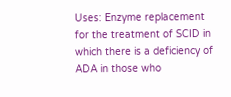Uses: Enzyme replacement for the treatment of SCID in which there is a deficiency of ADA in those who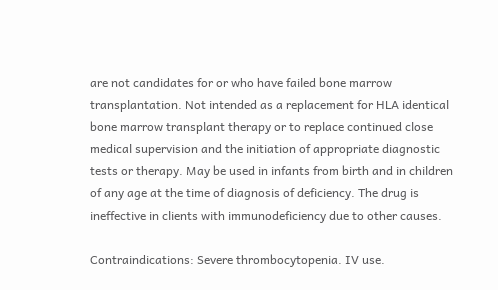are not candidates for or who have failed bone marrow transplantation. Not intended as a replacement for HLA identical bone marrow transplant therapy or to replace continued close medical supervision and the initiation of appropriate diagnostic tests or therapy. May be used in infants from birth and in children of any age at the time of diagnosis of deficiency. The drug is ineffective in clients with immunodeficiency due to other causes.

Contraindications: Severe thrombocytopenia. IV use.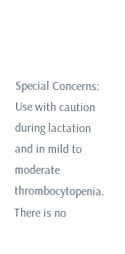Special Concerns: Use with caution during lactation and in mild to moderate thrombocytopenia. There is no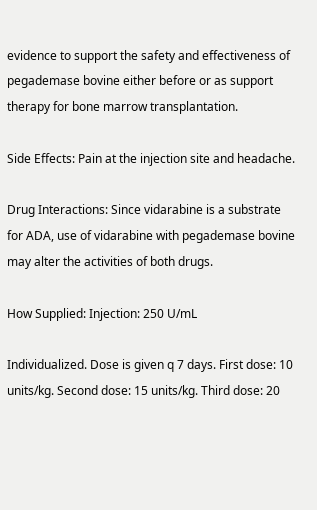evidence to support the safety and effectiveness of pegademase bovine either before or as support therapy for bone marrow transplantation.

Side Effects: Pain at the injection site and headache.

Drug Interactions: Since vidarabine is a substrate for ADA, use of vidarabine with pegademase bovine may alter the activities of both drugs.

How Supplied: Injection: 250 U/mL

Individualized. Dose is given q 7 days. First dose: 10 units/kg. Second dose: 15 units/kg. Third dose: 20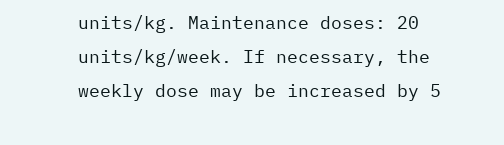units/kg. Maintenance doses: 20 units/kg/week. If necessary, the weekly dose may be increased by 5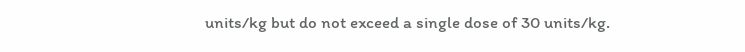units/kg but do not exceed a single dose of 30 units/kg.